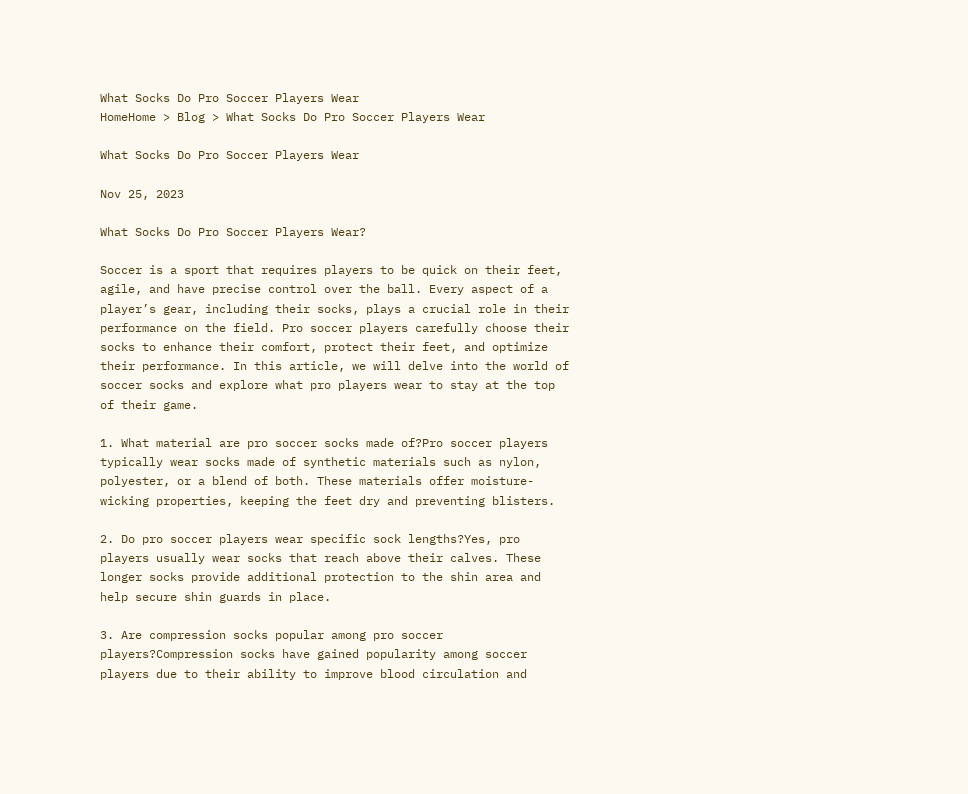What Socks Do Pro Soccer Players Wear
HomeHome > Blog > What Socks Do Pro Soccer Players Wear

What Socks Do Pro Soccer Players Wear

Nov 25, 2023

What Socks Do Pro Soccer Players Wear?

Soccer is a sport that requires players to be quick on their feet, agile, and have precise control over the ball. Every aspect of a player’s gear, including their socks, plays a crucial role in their performance on the field. Pro soccer players carefully choose their socks to enhance their comfort, protect their feet, and optimize their performance. In this article, we will delve into the world of soccer socks and explore what pro players wear to stay at the top of their game.

1. What material are pro soccer socks made of?Pro soccer players typically wear socks made of synthetic materials such as nylon, polyester, or a blend of both. These materials offer moisture-wicking properties, keeping the feet dry and preventing blisters.

2. Do pro soccer players wear specific sock lengths?Yes, pro players usually wear socks that reach above their calves. These longer socks provide additional protection to the shin area and help secure shin guards in place.

3. Are compression socks popular among pro soccer players?Compression socks have gained popularity among soccer players due to their ability to improve blood circulation and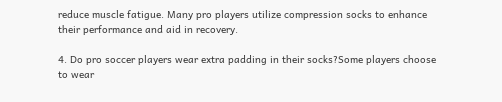reduce muscle fatigue. Many pro players utilize compression socks to enhance their performance and aid in recovery.

4. Do pro soccer players wear extra padding in their socks?Some players choose to wear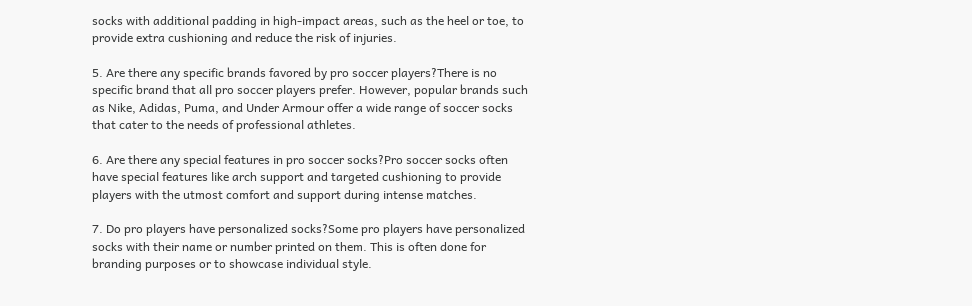socks with additional padding in high-impact areas, such as the heel or toe, to provide extra cushioning and reduce the risk of injuries.

5. Are there any specific brands favored by pro soccer players?There is no specific brand that all pro soccer players prefer. However, popular brands such as Nike, Adidas, Puma, and Under Armour offer a wide range of soccer socks that cater to the needs of professional athletes.

6. Are there any special features in pro soccer socks?Pro soccer socks often have special features like arch support and targeted cushioning to provide players with the utmost comfort and support during intense matches.

7. Do pro players have personalized socks?Some pro players have personalized socks with their name or number printed on them. This is often done for branding purposes or to showcase individual style.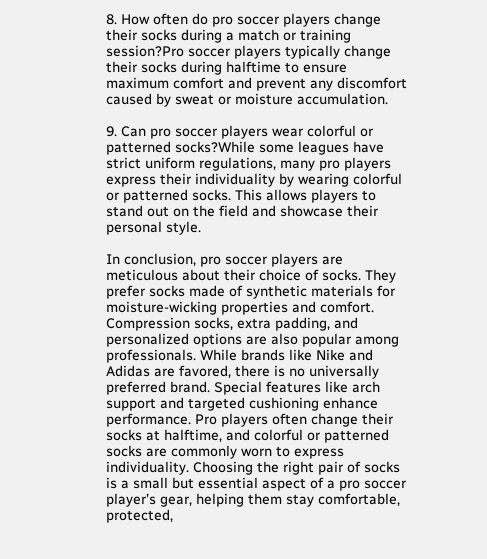8. How often do pro soccer players change their socks during a match or training session?Pro soccer players typically change their socks during halftime to ensure maximum comfort and prevent any discomfort caused by sweat or moisture accumulation.

9. Can pro soccer players wear colorful or patterned socks?While some leagues have strict uniform regulations, many pro players express their individuality by wearing colorful or patterned socks. This allows players to stand out on the field and showcase their personal style.

In conclusion, pro soccer players are meticulous about their choice of socks. They prefer socks made of synthetic materials for moisture-wicking properties and comfort. Compression socks, extra padding, and personalized options are also popular among professionals. While brands like Nike and Adidas are favored, there is no universally preferred brand. Special features like arch support and targeted cushioning enhance performance. Pro players often change their socks at halftime, and colorful or patterned socks are commonly worn to express individuality. Choosing the right pair of socks is a small but essential aspect of a pro soccer player’s gear, helping them stay comfortable, protected,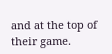and at the top of their game.